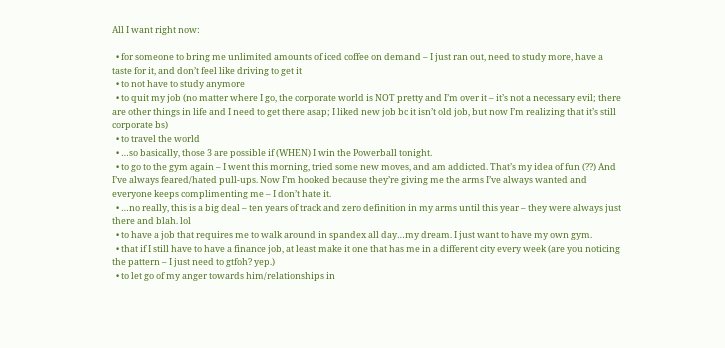All I want right now:

  • for someone to bring me unlimited amounts of iced coffee on demand – I just ran out, need to study more, have a taste for it, and don’t feel like driving to get it
  • to not have to study anymore
  • to quit my job (no matter where I go, the corporate world is NOT pretty and I’m over it – it’s not a necessary evil; there are other things in life and I need to get there asap; I liked new job bc it isn’t old job, but now I’m realizing that it’s still corporate bs)
  • to travel the world
  • …so basically, those 3 are possible if (WHEN) I win the Powerball tonight.
  • to go to the gym again – I went this morning, tried some new moves, and am addicted. That’s my idea of fun (??) And I’ve always feared/hated pull-ups. Now I’m hooked because they’re giving me the arms I’ve always wanted and everyone keeps complimenting me – I don’t hate it.
  • …no really, this is a big deal – ten years of track and zero definition in my arms until this year – they were always just there and blah. lol
  • to have a job that requires me to walk around in spandex all day…my dream. I just want to have my own gym.
  • that if I still have to have a finance job, at least make it one that has me in a different city every week (are you noticing the pattern – I just need to gtfoh? yep.)
  • to let go of my anger towards him/relationships in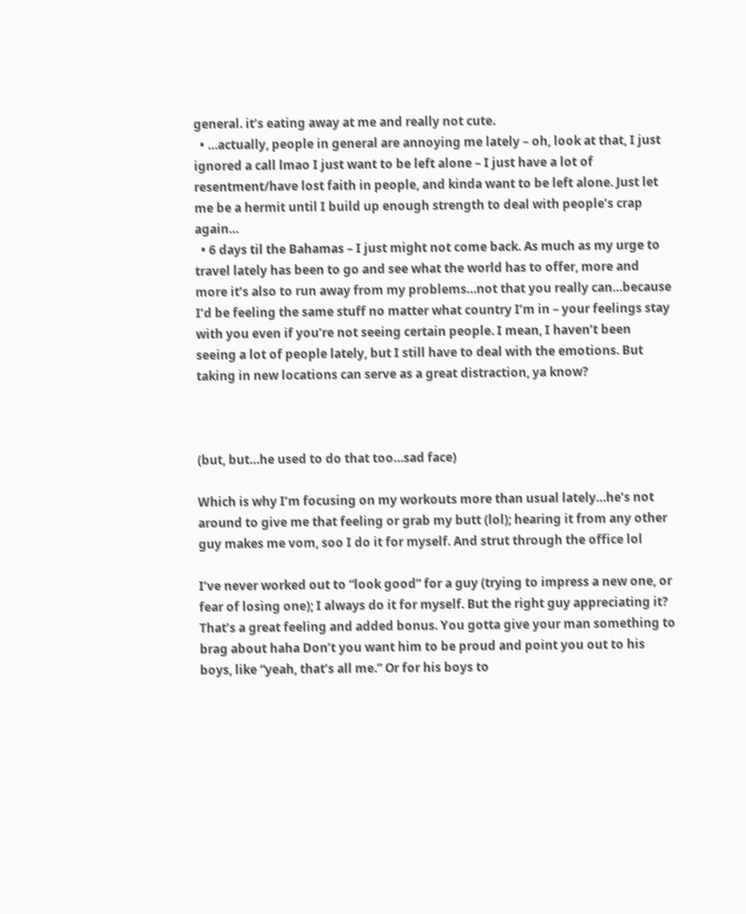general. it’s eating away at me and really not cute.
  • …actually, people in general are annoying me lately – oh, look at that, I just ignored a call lmao I just want to be left alone – I just have a lot of resentment/have lost faith in people, and kinda want to be left alone. Just let me be a hermit until I build up enough strength to deal with people’s crap again…
  • 6 days til the Bahamas – I just might not come back. As much as my urge to travel lately has been to go and see what the world has to offer, more and more it’s also to run away from my problems…not that you really can…because I’d be feeling the same stuff no matter what country I’m in – your feelings stay with you even if you’re not seeing certain people. I mean, I haven’t been seeing a lot of people lately, but I still have to deal with the emotions. But taking in new locations can serve as a great distraction, ya know?



(but, but…he used to do that too…sad face)

Which is why I’m focusing on my workouts more than usual lately…he’s not around to give me that feeling or grab my butt (lol); hearing it from any other guy makes me vom, soo I do it for myself. And strut through the office lol

I’ve never worked out to “look good” for a guy (trying to impress a new one, or fear of losing one); I always do it for myself. But the right guy appreciating it? That’s a great feeling and added bonus. You gotta give your man something to brag about haha Don’t you want him to be proud and point you out to his boys, like “yeah, that’s all me.” Or for his boys to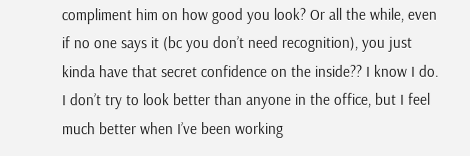compliment him on how good you look? Or all the while, even if no one says it (bc you don’t need recognition), you just kinda have that secret confidence on the inside?? I know I do. I don’t try to look better than anyone in the office, but I feel much better when I’ve been working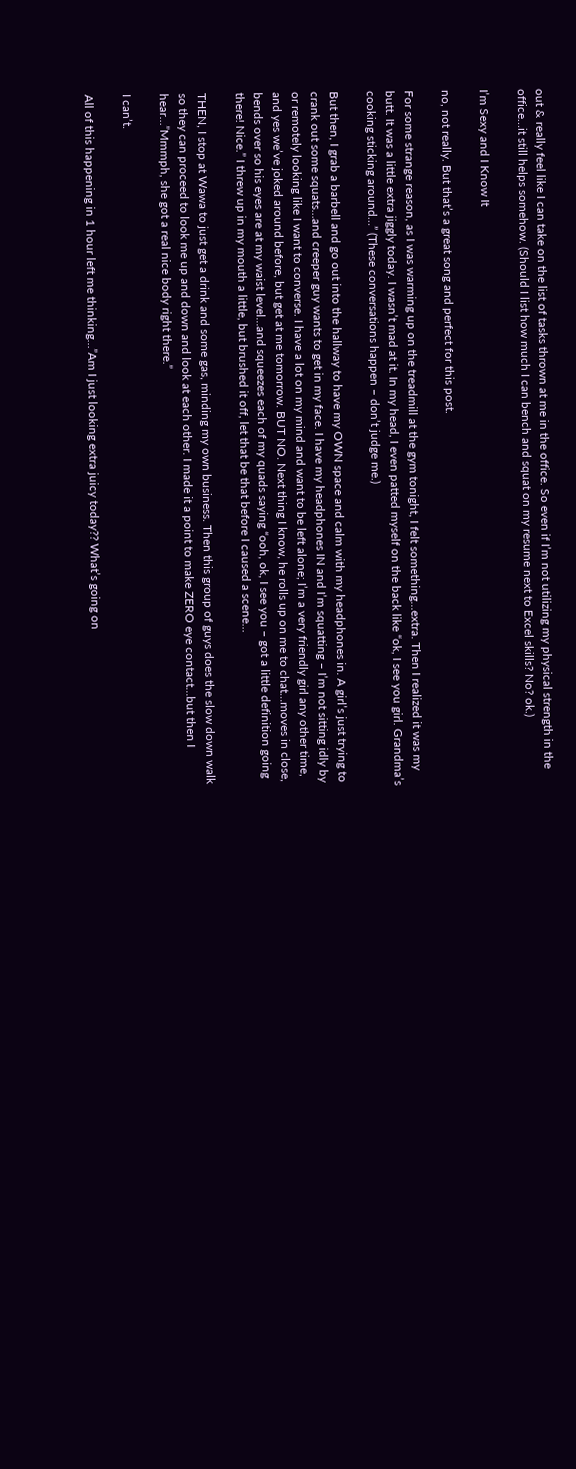out & really feel like I can take on the list of tasks thrown at me in the office. So even if I’m not utilizing my physical strength in the office…it still helps somehow. (Should I list how much I can bench and squat on my resume next to Excel skills? No? ok.)

I’m Sexy and I Know It

no, not really. But that’s a great song and perfect for this post.

For some strange reason, as I was warming up on the treadmill at the gym tonight, I felt something…extra. Then I realized it was my butt. It was a little extra jiggly today. I wasn’t mad at it. In my head, I even patted myself on the back like “ok, I see you girl. Grandma’s cooking sticking around…” (These conversations happen – don’t judge me.)

But then, I grab a barbell and go out into the hallway to have my OWN space and calm with my headphones in. A girl’s just trying to crank out some squats…and creeper guy wants to get in my face. I have my headphones IN and I’m squatting – I’m not sitting idly by or remotely looking like I want to converse. I have a lot on my mind and want to be left alone; I’m a very friendly girl any other time, and yes we’ve joked around before, but get at me tomorrow. BUT NO. Next thing I know, he rolls up on me to chat…moves in close, bends over so his eyes are at my waist level…and squeezes each of my quads saying “ooh, ok, I see you – got a little definition going there! Nice.” I threw up in my mouth a little, but brushed it off, let that be that before I caused a scene…

THEN, I stop at Wawa to just get a drink and some gas, minding my own business. Then this group of guys does the slow down walk so they can proceed to look me up and down and look at each other. I made it a point to make ZERO eye contact…but then I hear…”Mmmph, she got a real nice body right there.”

I can’t.

All of this happening in 1 hour left me thinking…”Am I just looking extra juicy today?? What’s going on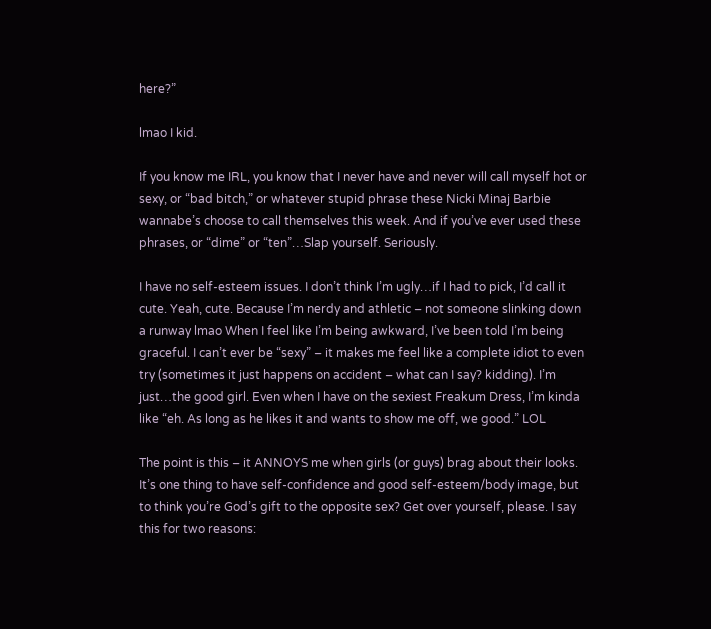here?”

lmao I kid.

If you know me IRL, you know that I never have and never will call myself hot or sexy, or “bad bitch,” or whatever stupid phrase these Nicki Minaj Barbie wannabe’s choose to call themselves this week. And if you’ve ever used these phrases, or “dime” or “ten”…Slap yourself. Seriously.

I have no self-esteem issues. I don’t think I’m ugly…if I had to pick, I’d call it cute. Yeah, cute. Because I’m nerdy and athletic – not someone slinking down a runway lmao When I feel like I’m being awkward, I’ve been told I’m being graceful. I can’t ever be “sexy” – it makes me feel like a complete idiot to even try (sometimes it just happens on accident – what can I say? kidding). I’m just…the good girl. Even when I have on the sexiest Freakum Dress, I’m kinda like “eh. As long as he likes it and wants to show me off, we good.” LOL

The point is this – it ANNOYS me when girls (or guys) brag about their looks. It’s one thing to have self-confidence and good self-esteem/body image, but to think you’re God’s gift to the opposite sex? Get over yourself, please. I say this for two reasons: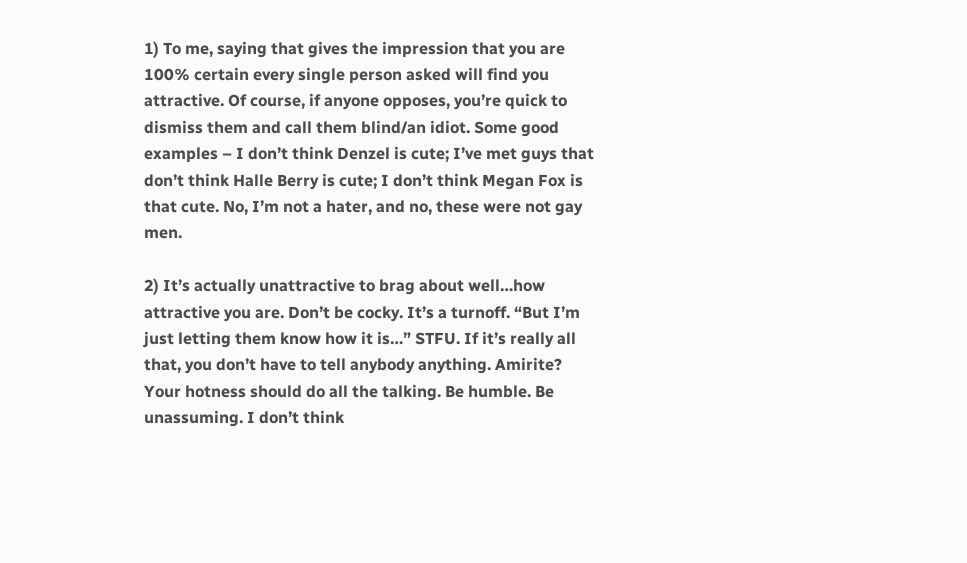1) To me, saying that gives the impression that you are 100% certain every single person asked will find you attractive. Of course, if anyone opposes, you’re quick to dismiss them and call them blind/an idiot. Some good examples – I don’t think Denzel is cute; I’ve met guys that don’t think Halle Berry is cute; I don’t think Megan Fox is that cute. No, I’m not a hater, and no, these were not gay men.

2) It’s actually unattractive to brag about well…how attractive you are. Don’t be cocky. It’s a turnoff. “But I’m just letting them know how it is…” STFU. If it’s really all that, you don’t have to tell anybody anything. Amirite? Your hotness should do all the talking. Be humble. Be unassuming. I don’t think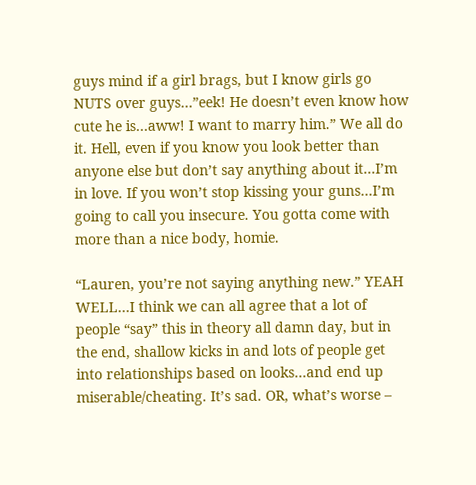guys mind if a girl brags, but I know girls go NUTS over guys…”eek! He doesn’t even know how cute he is…aww! I want to marry him.” We all do it. Hell, even if you know you look better than anyone else but don’t say anything about it…I’m in love. If you won’t stop kissing your guns…I’m going to call you insecure. You gotta come with more than a nice body, homie.

“Lauren, you’re not saying anything new.” YEAH WELL…I think we can all agree that a lot of people “say” this in theory all damn day, but in the end, shallow kicks in and lots of people get into relationships based on looks…and end up miserable/cheating. It’s sad. OR, what’s worse –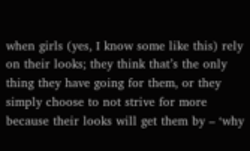when girls (yes, I know some like this) rely on their looks; they think that’s the only thing they have going for them, or they simply choose to not strive for more because their looks will get them by – ‘why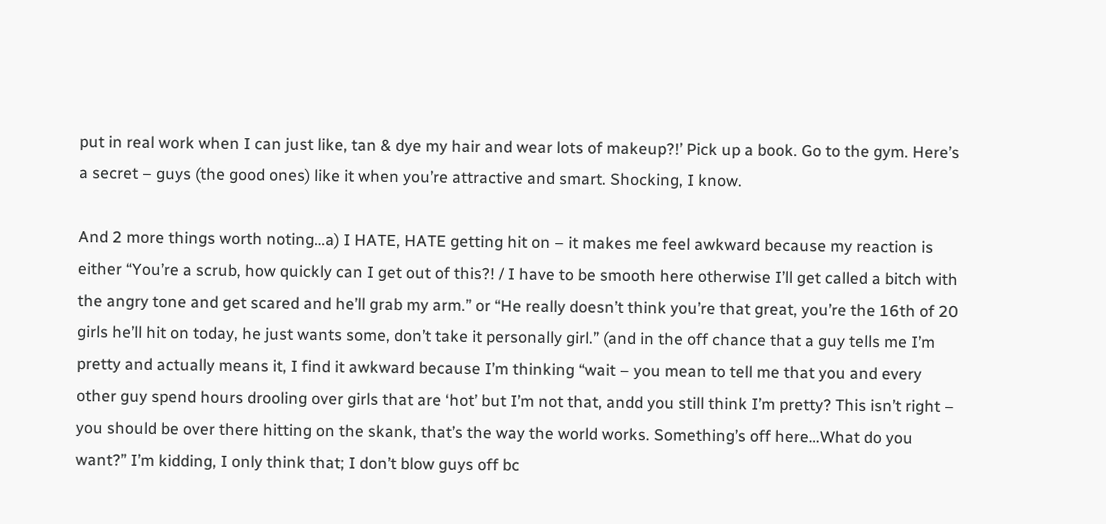put in real work when I can just like, tan & dye my hair and wear lots of makeup?!’ Pick up a book. Go to the gym. Here’s a secret – guys (the good ones) like it when you’re attractive and smart. Shocking, I know.

And 2 more things worth noting…a) I HATE, HATE getting hit on – it makes me feel awkward because my reaction is either “You’re a scrub, how quickly can I get out of this?! / I have to be smooth here otherwise I’ll get called a bitch with the angry tone and get scared and he’ll grab my arm.” or “He really doesn’t think you’re that great, you’re the 16th of 20 girls he’ll hit on today, he just wants some, don’t take it personally girl.” (and in the off chance that a guy tells me I’m pretty and actually means it, I find it awkward because I’m thinking “wait – you mean to tell me that you and every other guy spend hours drooling over girls that are ‘hot’ but I’m not that, andd you still think I’m pretty? This isn’t right – you should be over there hitting on the skank, that’s the way the world works. Something’s off here…What do you want?” I’m kidding, I only think that; I don’t blow guys off bc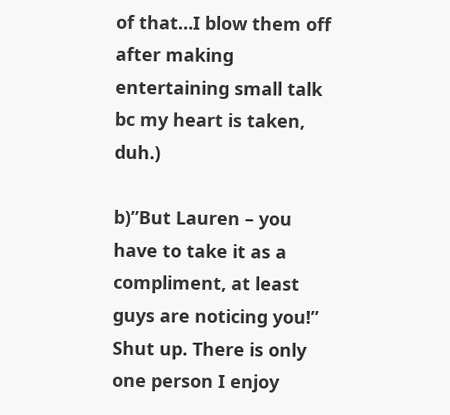of that…I blow them off after making entertaining small talk bc my heart is taken, duh.)

b)”But Lauren – you have to take it as a compliment, at least guys are noticing you!” Shut up. There is only one person I enjoy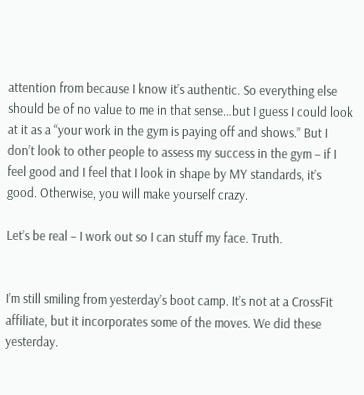attention from because I know it’s authentic. So everything else should be of no value to me in that sense…but I guess I could look at it as a “your work in the gym is paying off and shows.” But I don’t look to other people to assess my success in the gym – if I feel good and I feel that I look in shape by MY standards, it’s good. Otherwise, you will make yourself crazy.

Let’s be real – I work out so I can stuff my face. Truth.


I’m still smiling from yesterday’s boot camp. It’s not at a CrossFit affiliate, but it incorporates some of the moves. We did these yesterday.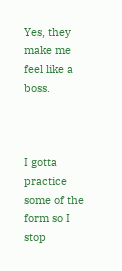Yes, they make me feel like a boss.



I gotta practice some of the form so I stop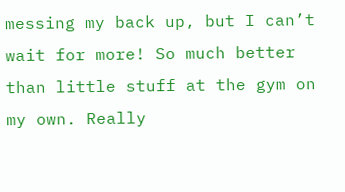messing my back up, but I can’t wait for more! So much better than little stuff at the gym on my own. Really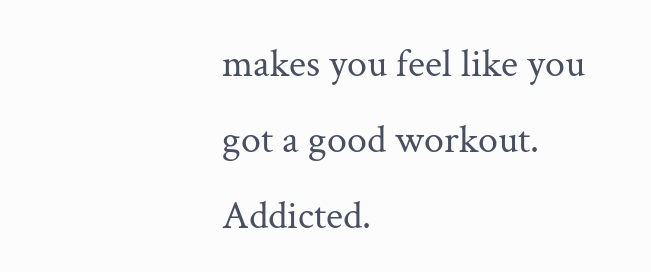makes you feel like you got a good workout. Addicted.